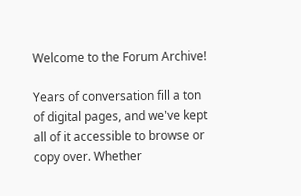Welcome to the Forum Archive!

Years of conversation fill a ton of digital pages, and we've kept all of it accessible to browse or copy over. Whether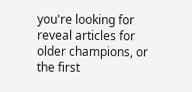you're looking for reveal articles for older champions, or the first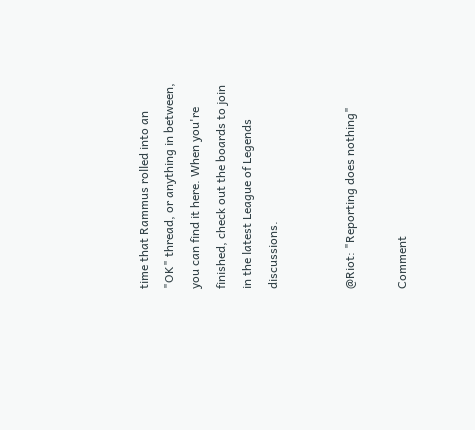time that Rammus rolled into an "OK" thread, or anything in between, you can find it here. When you're finished, check out the boards to join in the latest League of Legends discussions.


@Riot: "Reporting does nothing"

Comment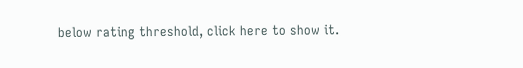below rating threshold, click here to show it.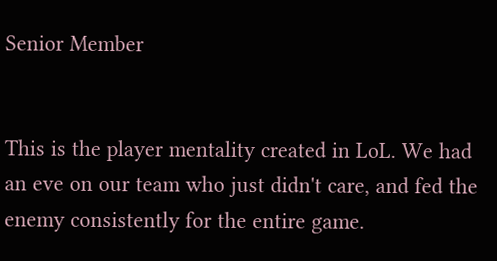Senior Member


This is the player mentality created in LoL. We had an eve on our team who just didn't care, and fed the enemy consistently for the entire game.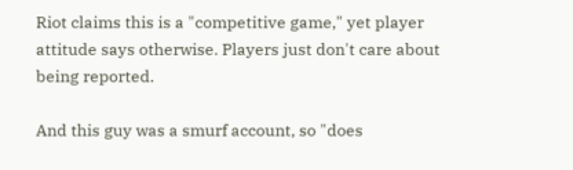Riot claims this is a "competitive game," yet player attitude says otherwise. Players just don't care about being reported.

And this guy was a smurf account, so "does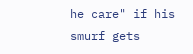he care" if his smurf gets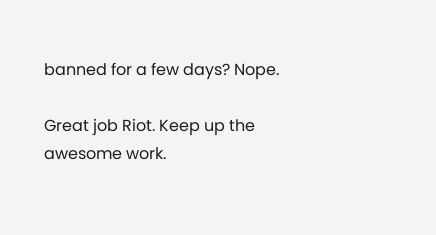banned for a few days? Nope.

Great job Riot. Keep up the awesome work.